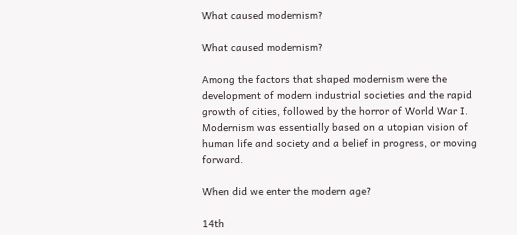What caused modernism?

What caused modernism?

Among the factors that shaped modernism were the development of modern industrial societies and the rapid growth of cities, followed by the horror of World War I. Modernism was essentially based on a utopian vision of human life and society and a belief in progress, or moving forward.

When did we enter the modern age?

14th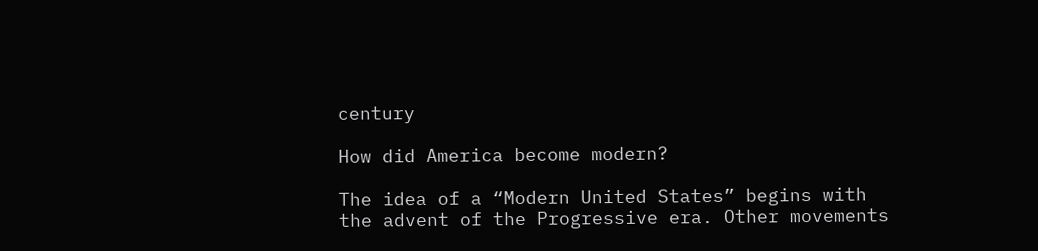century

How did America become modern?

The idea of a “Modern United States” begins with the advent of the Progressive era. Other movements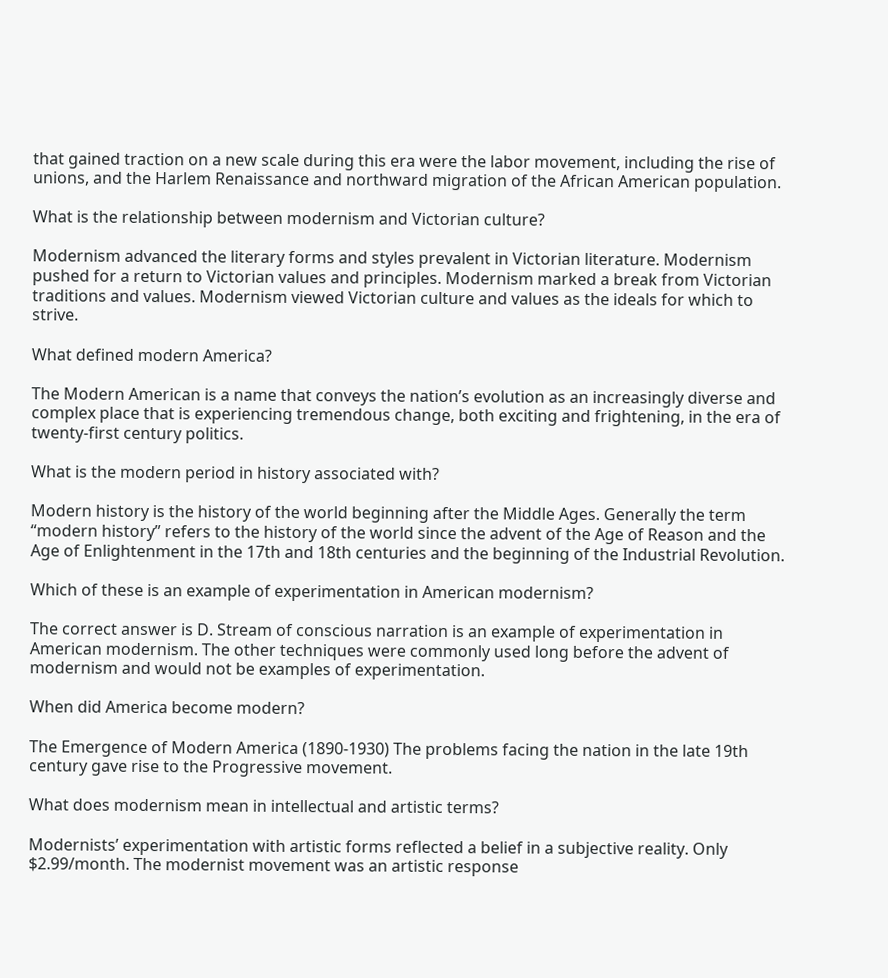that gained traction on a new scale during this era were the labor movement, including the rise of unions, and the Harlem Renaissance and northward migration of the African American population.

What is the relationship between modernism and Victorian culture?

Modernism advanced the literary forms and styles prevalent in Victorian literature. Modernism pushed for a return to Victorian values and principles. Modernism marked a break from Victorian traditions and values. Modernism viewed Victorian culture and values as the ideals for which to strive.

What defined modern America?

The Modern American is a name that conveys the nation’s evolution as an increasingly diverse and complex place that is experiencing tremendous change, both exciting and frightening, in the era of twenty-first century politics.

What is the modern period in history associated with?

Modern history is the history of the world beginning after the Middle Ages. Generally the term “modern history” refers to the history of the world since the advent of the Age of Reason and the Age of Enlightenment in the 17th and 18th centuries and the beginning of the Industrial Revolution.

Which of these is an example of experimentation in American modernism?

The correct answer is D. Stream of conscious narration is an example of experimentation in American modernism. The other techniques were commonly used long before the advent of modernism and would not be examples of experimentation.

When did America become modern?

The Emergence of Modern America (1890-1930) The problems facing the nation in the late 19th century gave rise to the Progressive movement.

What does modernism mean in intellectual and artistic terms?

Modernists’ experimentation with artistic forms reflected a belief in a subjective reality. Only $2.99/month. The modernist movement was an artistic response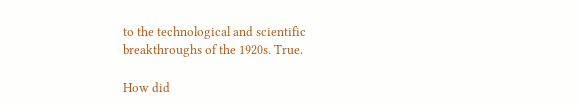to the technological and scientific breakthroughs of the 1920s. True.

How did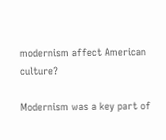modernism affect American culture?

Modernism was a key part of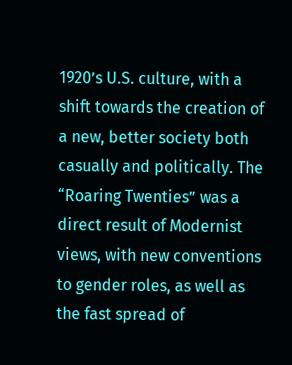1920’s U.S. culture, with a shift towards the creation of a new, better society both casually and politically. The “Roaring Twenties” was a direct result of Modernist views, with new conventions to gender roles, as well as the fast spread of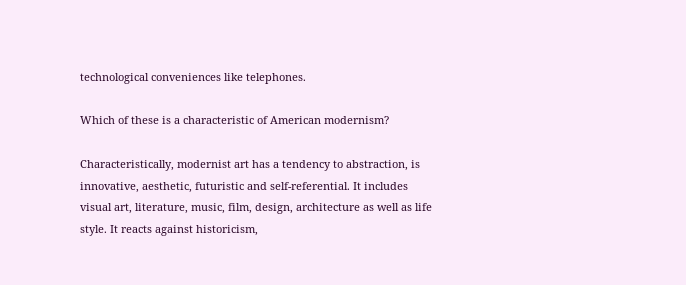technological conveniences like telephones.

Which of these is a characteristic of American modernism?

Characteristically, modernist art has a tendency to abstraction, is innovative, aesthetic, futuristic and self-referential. It includes visual art, literature, music, film, design, architecture as well as life style. It reacts against historicism,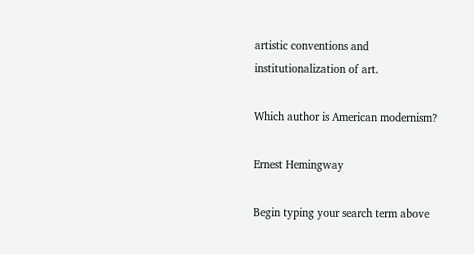artistic conventions and institutionalization of art.

Which author is American modernism?

Ernest Hemingway

Begin typing your search term above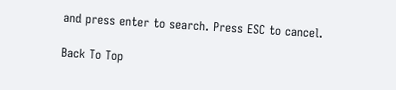and press enter to search. Press ESC to cancel.

Back To Top